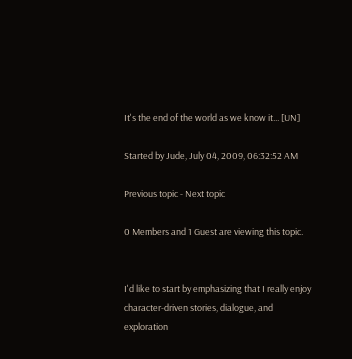It's the end of the world as we know it... [UN]

Started by Jude, July 04, 2009, 06:32:52 AM

Previous topic - Next topic

0 Members and 1 Guest are viewing this topic.


I'd like to start by emphasizing that I really enjoy character-driven stories, dialogue, and exploration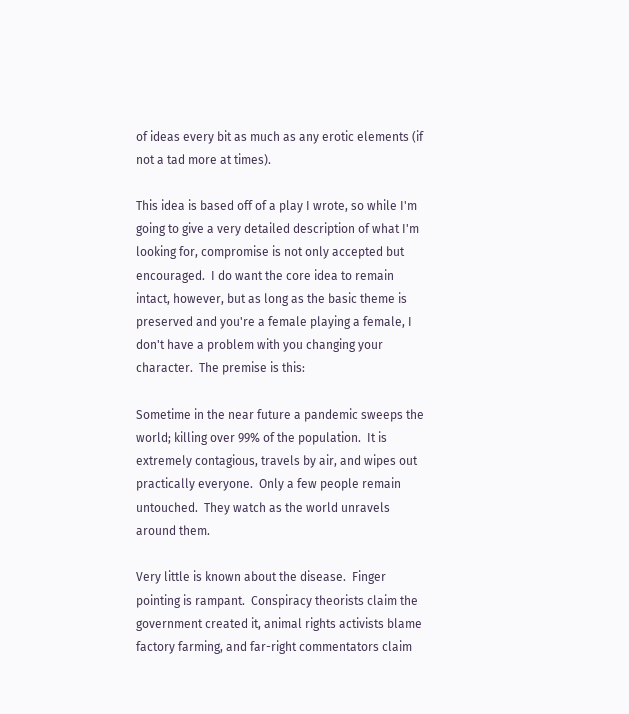of ideas every bit as much as any erotic elements (if not a tad more at times).

This idea is based off of a play I wrote, so while I'm going to give a very detailed description of what I'm looking for, compromise is not only accepted but encouraged.  I do want the core idea to remain intact, however, but as long as the basic theme is preserved and you're a female playing a female, I don't have a problem with you changing your character.  The premise is this:

Sometime in the near future a pandemic sweeps the world; killing over 99% of the population.  It is extremely contagious, travels by air, and wipes out practically everyone.  Only a few people remain untouched.  They watch as the world unravels around them.

Very little is known about the disease.  Finger pointing is rampant.  Conspiracy theorists claim the government created it, animal rights activists blame factory farming, and far-right commentators claim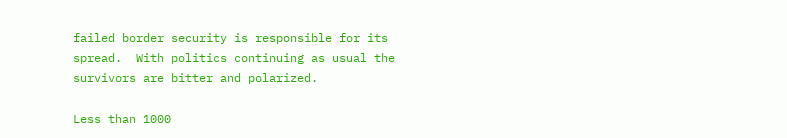failed border security is responsible for its spread.  With politics continuing as usual the survivors are bitter and polarized.

Less than 1000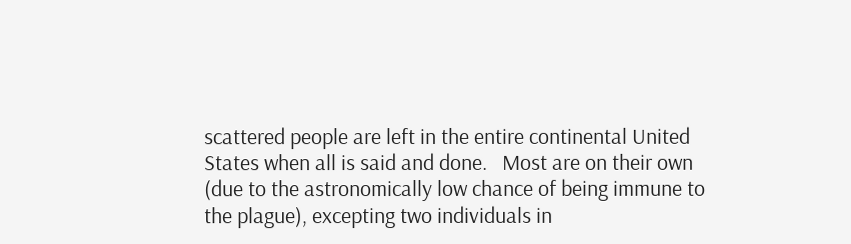scattered people are left in the entire continental United States when all is said and done.   Most are on their own (due to the astronomically low chance of being immune to the plague), excepting two individuals in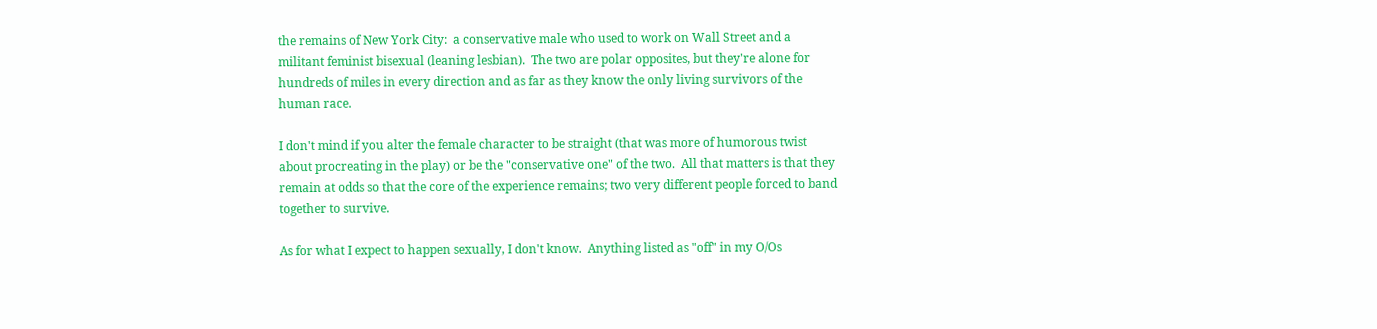the remains of New York City:  a conservative male who used to work on Wall Street and a militant feminist bisexual (leaning lesbian).  The two are polar opposites, but they're alone for hundreds of miles in every direction and as far as they know the only living survivors of the human race.

I don't mind if you alter the female character to be straight (that was more of humorous twist about procreating in the play) or be the "conservative one" of the two.  All that matters is that they remain at odds so that the core of the experience remains; two very different people forced to band together to survive.

As for what I expect to happen sexually, I don't know.  Anything listed as "off" in my O/Os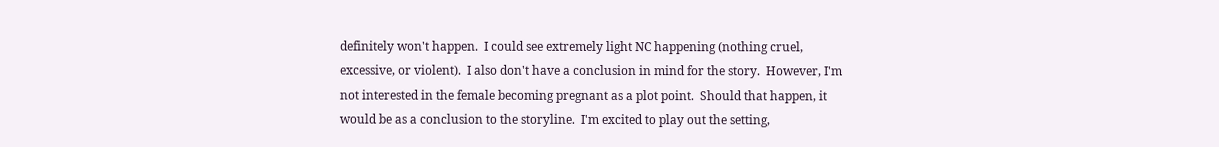definitely won't happen.  I could see extremely light NC happening (nothing cruel, excessive, or violent).  I also don't have a conclusion in mind for the story.  However, I'm not interested in the female becoming pregnant as a plot point.  Should that happen, it would be as a conclusion to the storyline.  I'm excited to play out the setting,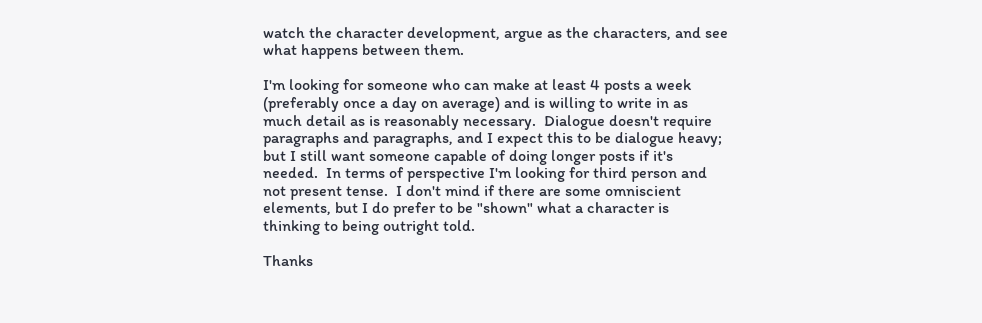watch the character development, argue as the characters, and see what happens between them.

I'm looking for someone who can make at least 4 posts a week (preferably once a day on average) and is willing to write in as much detail as is reasonably necessary.  Dialogue doesn't require paragraphs and paragraphs, and I expect this to be dialogue heavy; but I still want someone capable of doing longer posts if it's needed.  In terms of perspective I'm looking for third person and not present tense.  I don't mind if there are some omniscient elements, but I do prefer to be "shown" what a character is thinking to being outright told.

Thanks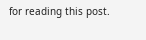for reading this post.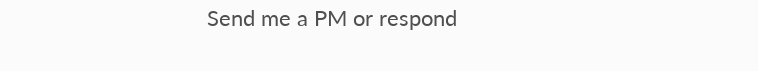Send me a PM or respond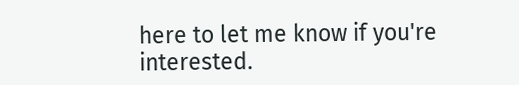here to let me know if you're interested.